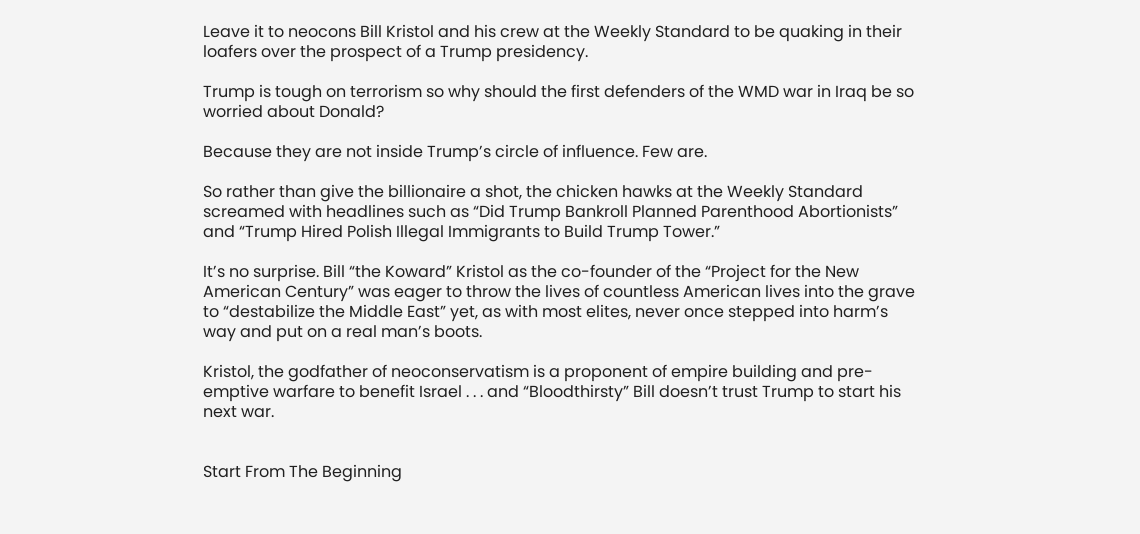Leave it to neocons Bill Kristol and his crew at the Weekly Standard to be quaking in their loafers over the prospect of a Trump presidency.

Trump is tough on terrorism so why should the first defenders of the WMD war in Iraq be so worried about Donald?

Because they are not inside Trump’s circle of influence. Few are.

So rather than give the billionaire a shot, the chicken hawks at the Weekly Standard screamed with headlines such as “Did Trump Bankroll Planned Parenthood Abortionists” and “Trump Hired Polish Illegal Immigrants to Build Trump Tower.”

It’s no surprise. Bill “the Koward” Kristol as the co-founder of the “Project for the New American Century” was eager to throw the lives of countless American lives into the grave to “destabilize the Middle East” yet, as with most elites, never once stepped into harm’s way and put on a real man’s boots.

Kristol, the godfather of neoconservatism is a proponent of empire building and pre-emptive warfare to benefit Israel . . . and “Bloodthirsty” Bill doesn’t trust Trump to start his next war.


Start From The Beginning